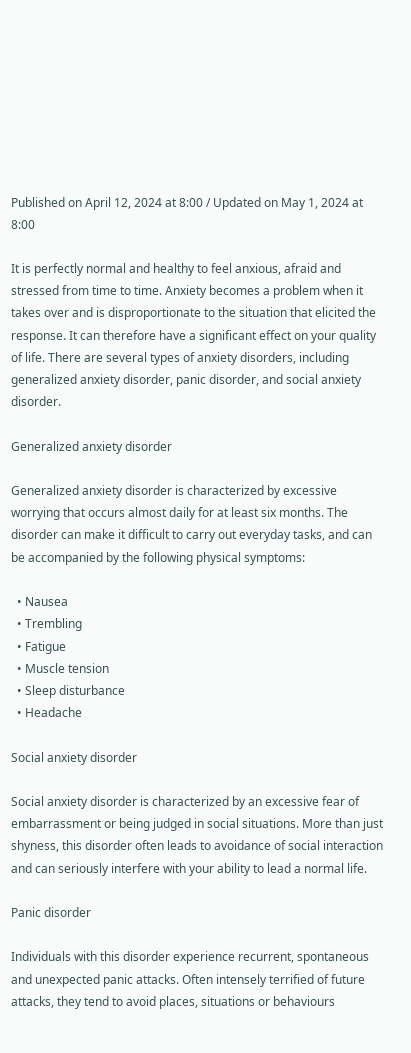Published on April 12, 2024 at 8:00 / Updated on May 1, 2024 at 8:00

It is perfectly normal and healthy to feel anxious, afraid and stressed from time to time. Anxiety becomes a problem when it takes over and is disproportionate to the situation that elicited the response. It can therefore have a significant effect on your quality of life. There are several types of anxiety disorders, including generalized anxiety disorder, panic disorder, and social anxiety disorder.

Generalized anxiety disorder

Generalized anxiety disorder is characterized by excessive worrying that occurs almost daily for at least six months. The disorder can make it difficult to carry out everyday tasks, and can be accompanied by the following physical symptoms:

  • Nausea
  • Trembling
  • Fatigue
  • Muscle tension
  • Sleep disturbance
  • Headache

Social anxiety disorder

Social anxiety disorder is characterized by an excessive fear of embarrassment or being judged in social situations. More than just shyness, this disorder often leads to avoidance of social interaction and can seriously interfere with your ability to lead a normal life.

Panic disorder

Individuals with this disorder experience recurrent, spontaneous and unexpected panic attacks. Often intensely terrified of future attacks, they tend to avoid places, situations or behaviours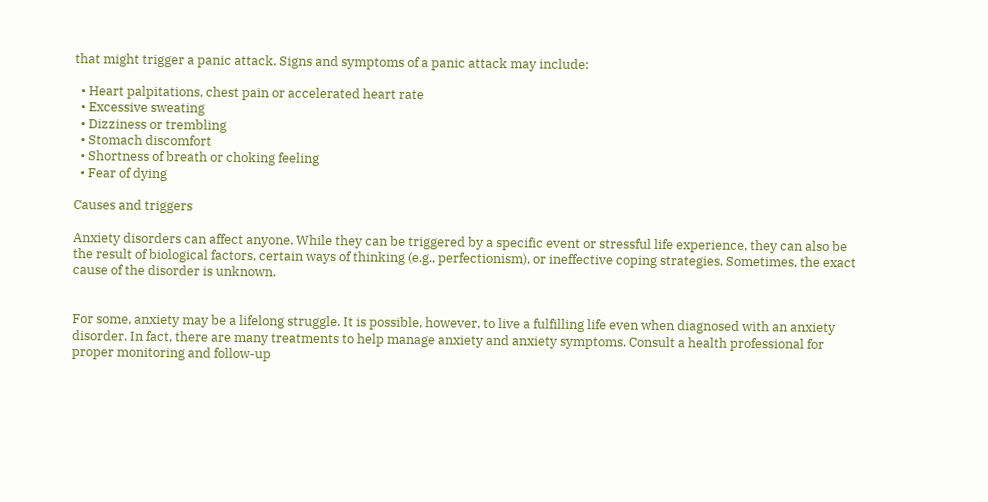that might trigger a panic attack. Signs and symptoms of a panic attack may include:

  • Heart palpitations, chest pain or accelerated heart rate
  • Excessive sweating
  • Dizziness or trembling
  • Stomach discomfort
  • Shortness of breath or choking feeling
  • Fear of dying

Causes and triggers

Anxiety disorders can affect anyone. While they can be triggered by a specific event or stressful life experience, they can also be the result of biological factors, certain ways of thinking (e.g., perfectionism), or ineffective coping strategies. Sometimes, the exact cause of the disorder is unknown.


For some, anxiety may be a lifelong struggle. It is possible, however, to live a fulfilling life even when diagnosed with an anxiety disorder. In fact, there are many treatments to help manage anxiety and anxiety symptoms. Consult a health professional for proper monitoring and follow-up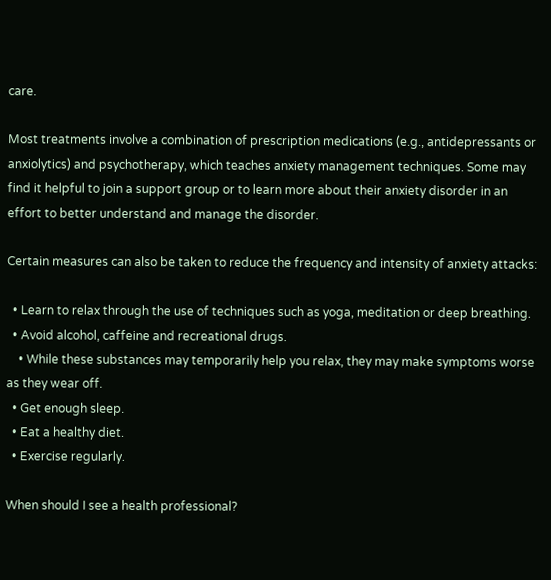care.

Most treatments involve a combination of prescription medications (e.g., antidepressants or anxiolytics) and psychotherapy, which teaches anxiety management techniques. Some may find it helpful to join a support group or to learn more about their anxiety disorder in an effort to better understand and manage the disorder.

Certain measures can also be taken to reduce the frequency and intensity of anxiety attacks:

  • Learn to relax through the use of techniques such as yoga, meditation or deep breathing.
  • Avoid alcohol, caffeine and recreational drugs.
    • While these substances may temporarily help you relax, they may make symptoms worse as they wear off.
  • Get enough sleep.
  • Eat a healthy diet.
  • Exercise regularly.

When should I see a health professional?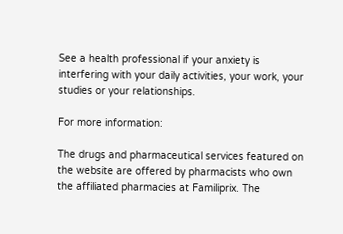See a health professional if your anxiety is interfering with your daily activities, your work, your studies or your relationships.

For more information:

The drugs and pharmaceutical services featured on the website are offered by pharmacists who own the affiliated pharmacies at Familiprix. The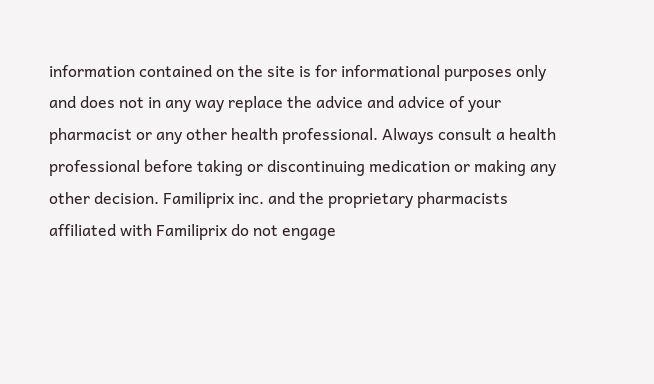information contained on the site is for informational purposes only and does not in any way replace the advice and advice of your pharmacist or any other health professional. Always consult a health professional before taking or discontinuing medication or making any other decision. Familiprix inc. and the proprietary pharmacists affiliated with Familiprix do not engage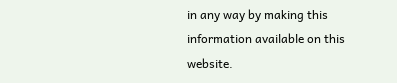in any way by making this information available on this website.